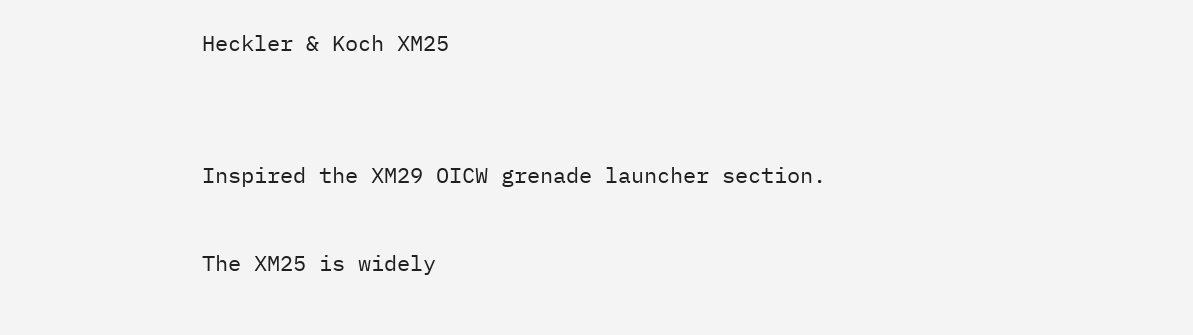Heckler & Koch XM25


Inspired the XM29 OICW grenade launcher section.

The XM25 is widely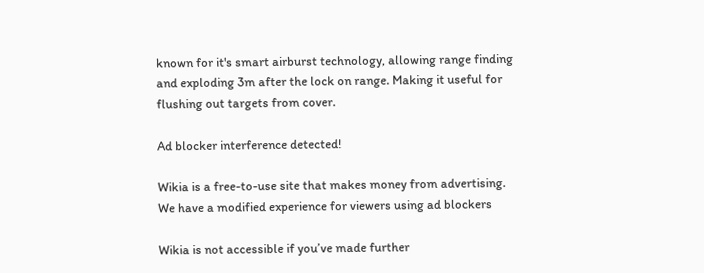known for it's smart airburst technology, allowing range finding and exploding 3m after the lock on range. Making it useful for flushing out targets from cover.

Ad blocker interference detected!

Wikia is a free-to-use site that makes money from advertising. We have a modified experience for viewers using ad blockers

Wikia is not accessible if you’ve made further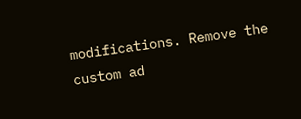modifications. Remove the custom ad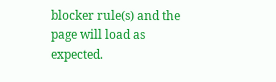blocker rule(s) and the page will load as expected.